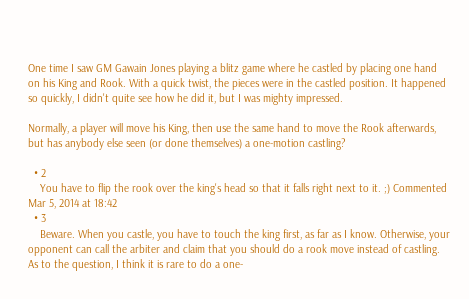One time I saw GM Gawain Jones playing a blitz game where he castled by placing one hand on his King and Rook. With a quick twist, the pieces were in the castled position. It happened so quickly, I didn't quite see how he did it, but I was mighty impressed.

Normally, a player will move his King, then use the same hand to move the Rook afterwards, but has anybody else seen (or done themselves) a one-motion castling?

  • 2
    You have to flip the rook over the king's head so that it falls right next to it. ;) Commented Mar 5, 2014 at 18:42
  • 3
    Beware. When you castle, you have to touch the king first, as far as I know. Otherwise, your opponent can call the arbiter and claim that you should do a rook move instead of castling. As to the question, I think it is rare to do a one-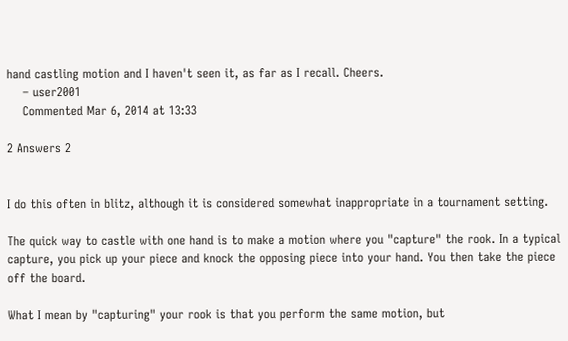hand castling motion and I haven't seen it, as far as I recall. Cheers.
    – user2001
    Commented Mar 6, 2014 at 13:33

2 Answers 2


I do this often in blitz, although it is considered somewhat inappropriate in a tournament setting.

The quick way to castle with one hand is to make a motion where you "capture" the rook. In a typical capture, you pick up your piece and knock the opposing piece into your hand. You then take the piece off the board.

What I mean by "capturing" your rook is that you perform the same motion, but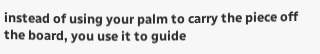instead of using your palm to carry the piece off the board, you use it to guide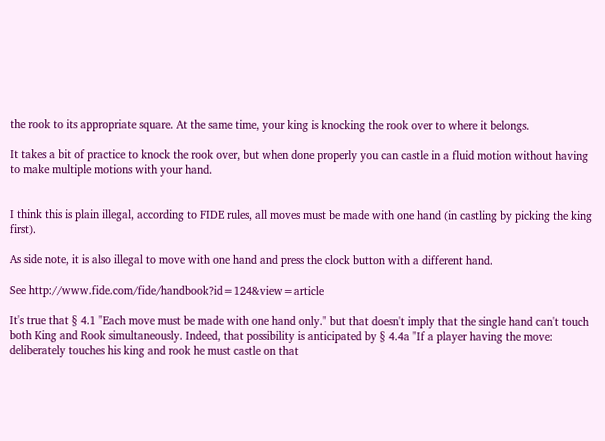the rook to its appropriate square. At the same time, your king is knocking the rook over to where it belongs.

It takes a bit of practice to knock the rook over, but when done properly you can castle in a fluid motion without having to make multiple motions with your hand.


I think this is plain illegal, according to FIDE rules, all moves must be made with one hand (in castling by picking the king first).

As side note, it is also illegal to move with one hand and press the clock button with a different hand.

See http://www.fide.com/fide/handbook?id=124&view=article

It's true that § 4.1 "Each move must be made with one hand only." but that doesn't imply that the single hand can't touch both King and Rook simultaneously. Indeed, that possibility is anticipated by § 4.4a "If a player having the move: deliberately touches his king and rook he must castle on that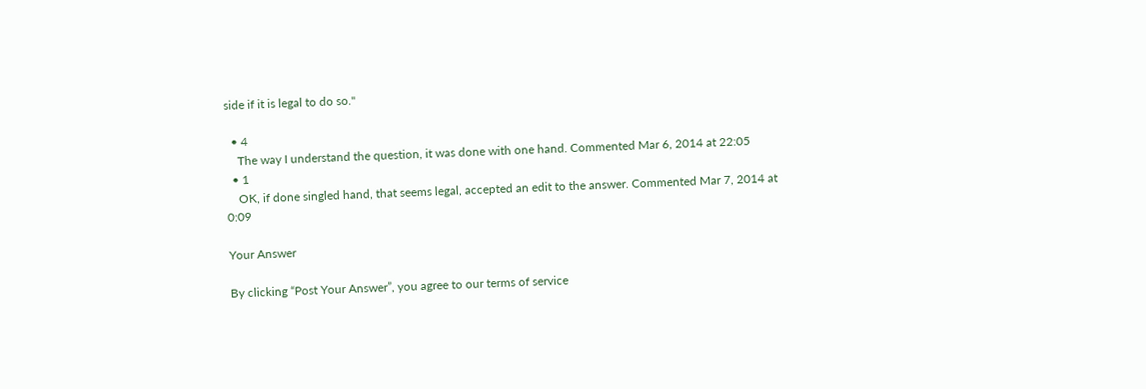side if it is legal to do so."

  • 4
    The way I understand the question, it was done with one hand. Commented Mar 6, 2014 at 22:05
  • 1
    OK, if done singled hand, that seems legal, accepted an edit to the answer. Commented Mar 7, 2014 at 0:09

Your Answer

By clicking “Post Your Answer”, you agree to our terms of service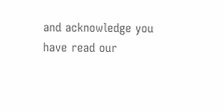and acknowledge you have read our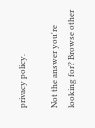privacy policy.

Not the answer you're looking for? Browse other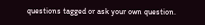questions tagged or ask your own question.